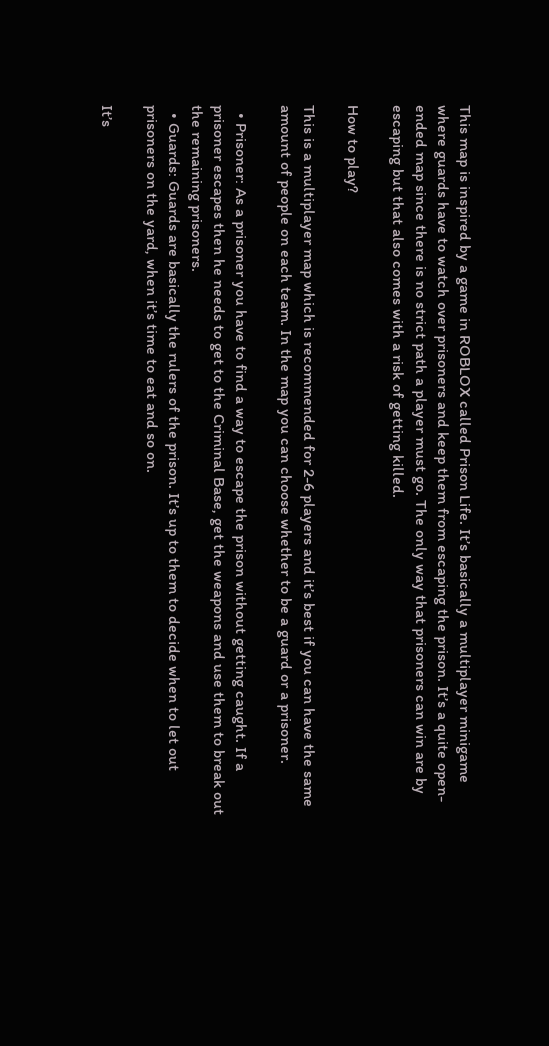This map is inspired by a game in ROBLOX called Prison Life. It’s basically a multiplayer minigame where guards have to watch over prisoners and keep them from escaping the prison. It’s a quite open-ended map since there is no strict path a player must go. The only way that prisoners can win are by escaping but that also comes with a risk of getting killed.

How to play?

This is a multiplayer map which is recommended for 2-6 players and it’s best if you can have the same amount of people on each team. In the map you can choose whether to be a guard or a prisoner.

  • Prisoner: As a prisoner you have to find a way to escape the prison without getting caught. If a prisoner escapes then he needs to get to the Criminal Base, get the weapons and use them to break out the remaining prisoners.
  • Guards: Guards are basically the rulers of the prison. It’s up to them to decide when to let out prisoners on the yard, when it’s time to eat and so on.

It’s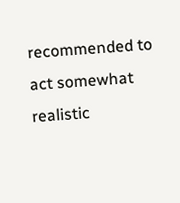recommended to act somewhat realistic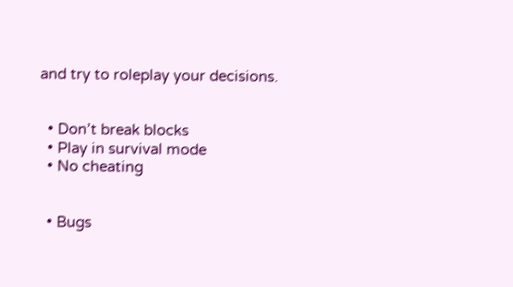and try to roleplay your decisions.


  • Don’t break blocks
  • Play in survival mode
  • No cheating


  • Bugs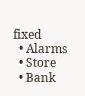fixed
  • Alarms
  • Store
  • Bank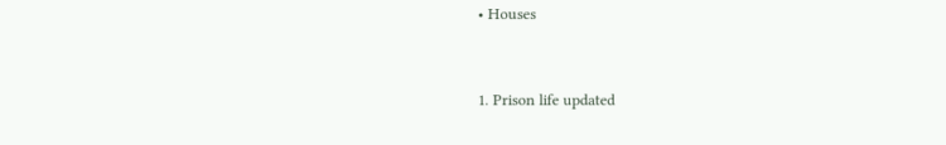• Houses


1. Prison life updated